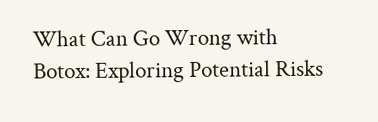What Can Go Wrong with Botox: Exploring Potential Risks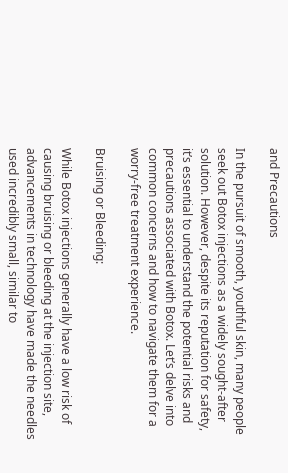and Precautions

In the pursuit of smooth, youthful skin, many people seek out Botox injections as a widely sought-after solution. However, despite its reputation for safety, it’s essential to understand the potential risks and precautions associated with Botox. Let’s delve into common concerns and how to navigate them for a worry-free treatment experience.

Bruising or Bleeding:

While Botox injections generally have a low risk of causing bruising or bleeding at the injection site, advancements in technology have made the needles used incredibly small, similar to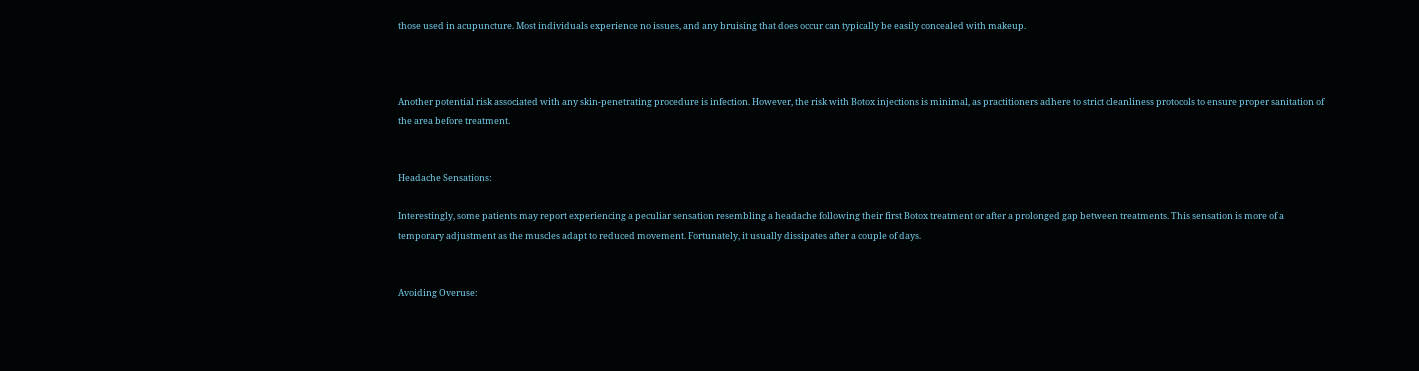those used in acupuncture. Most individuals experience no issues, and any bruising that does occur can typically be easily concealed with makeup.



Another potential risk associated with any skin-penetrating procedure is infection. However, the risk with Botox injections is minimal, as practitioners adhere to strict cleanliness protocols to ensure proper sanitation of the area before treatment.


Headache Sensations:

Interestingly, some patients may report experiencing a peculiar sensation resembling a headache following their first Botox treatment or after a prolonged gap between treatments. This sensation is more of a temporary adjustment as the muscles adapt to reduced movement. Fortunately, it usually dissipates after a couple of days.


Avoiding Overuse: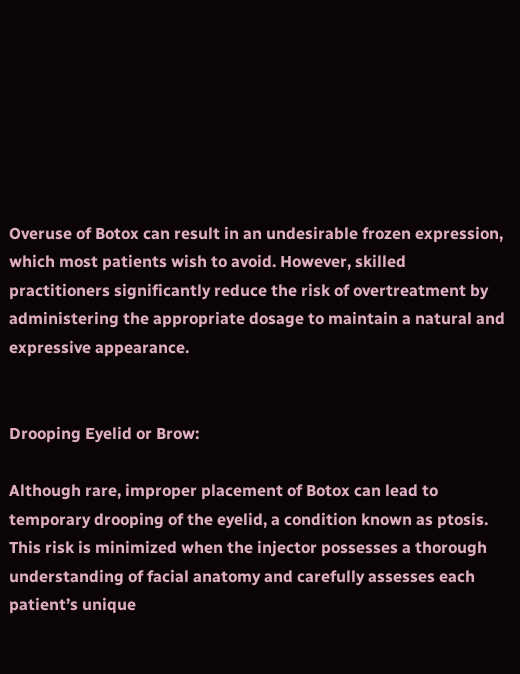Overuse of Botox can result in an undesirable frozen expression, which most patients wish to avoid. However, skilled practitioners significantly reduce the risk of overtreatment by administering the appropriate dosage to maintain a natural and expressive appearance.


Drooping Eyelid or Brow:

Although rare, improper placement of Botox can lead to temporary drooping of the eyelid, a condition known as ptosis. This risk is minimized when the injector possesses a thorough understanding of facial anatomy and carefully assesses each patient’s unique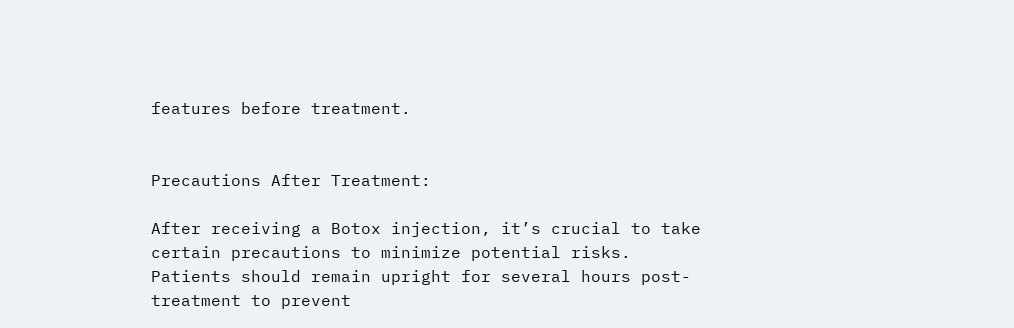features before treatment.


Precautions After Treatment:

After receiving a Botox injection, it’s crucial to take certain precautions to minimize potential risks. Patients should remain upright for several hours post-treatment to prevent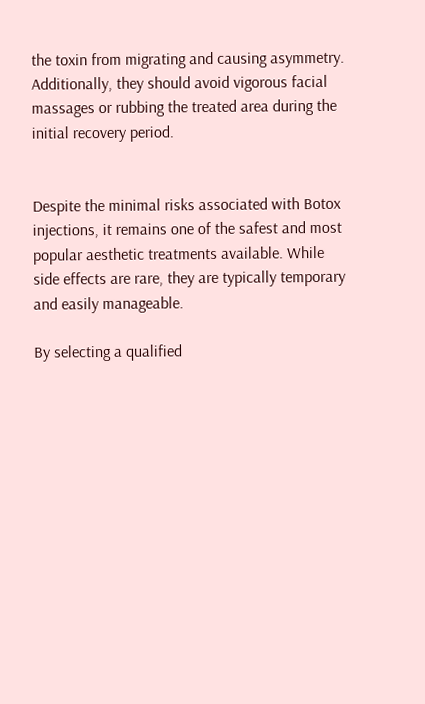the toxin from migrating and causing asymmetry. Additionally, they should avoid vigorous facial massages or rubbing the treated area during the initial recovery period.


Despite the minimal risks associated with Botox injections, it remains one of the safest and most popular aesthetic treatments available. While side effects are rare, they are typically temporary and easily manageable.

By selecting a qualified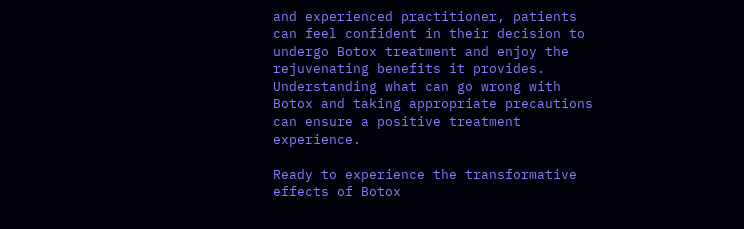and experienced practitioner, patients can feel confident in their decision to undergo Botox treatment and enjoy the rejuvenating benefits it provides. Understanding what can go wrong with Botox and taking appropriate precautions can ensure a positive treatment experience.

Ready to experience the transformative effects of Botox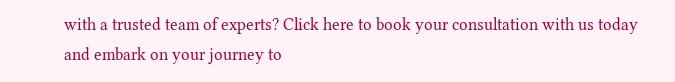with a trusted team of experts? Click here to book your consultation with us today and embark on your journey to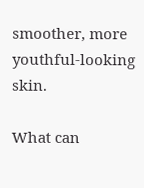smoother, more youthful-looking skin.

What can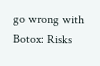go wrong with Botox: Risks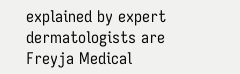explained by expert dermatologists are Freyja Medical